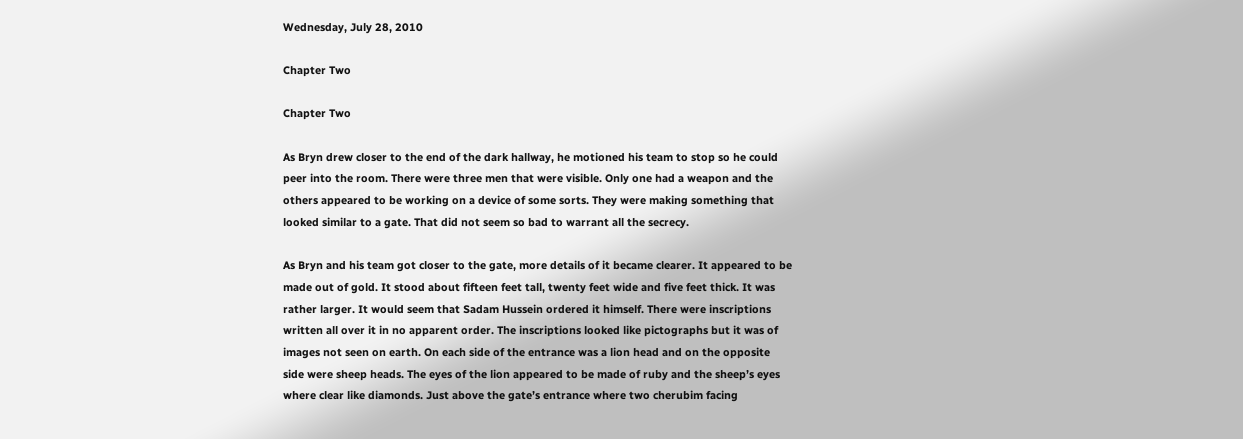Wednesday, July 28, 2010

Chapter Two

Chapter Two

As Bryn drew closer to the end of the dark hallway, he motioned his team to stop so he could peer into the room. There were three men that were visible. Only one had a weapon and the others appeared to be working on a device of some sorts. They were making something that looked similar to a gate. That did not seem so bad to warrant all the secrecy.

As Bryn and his team got closer to the gate, more details of it became clearer. It appeared to be made out of gold. It stood about fifteen feet tall, twenty feet wide and five feet thick. It was rather larger. It would seem that Sadam Hussein ordered it himself. There were inscriptions written all over it in no apparent order. The inscriptions looked like pictographs but it was of images not seen on earth. On each side of the entrance was a lion head and on the opposite side were sheep heads. The eyes of the lion appeared to be made of ruby and the sheep’s eyes where clear like diamonds. Just above the gate’s entrance where two cherubim facing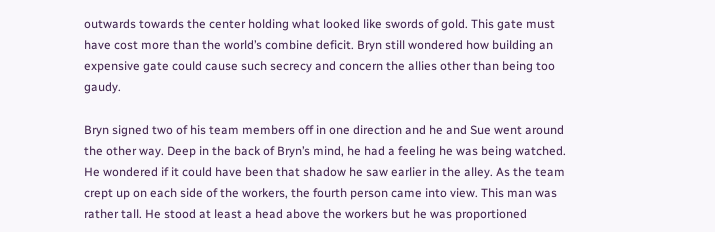outwards towards the center holding what looked like swords of gold. This gate must have cost more than the world’s combine deficit. Bryn still wondered how building an expensive gate could cause such secrecy and concern the allies other than being too gaudy.

Bryn signed two of his team members off in one direction and he and Sue went around the other way. Deep in the back of Bryn’s mind, he had a feeling he was being watched. He wondered if it could have been that shadow he saw earlier in the alley. As the team crept up on each side of the workers, the fourth person came into view. This man was rather tall. He stood at least a head above the workers but he was proportioned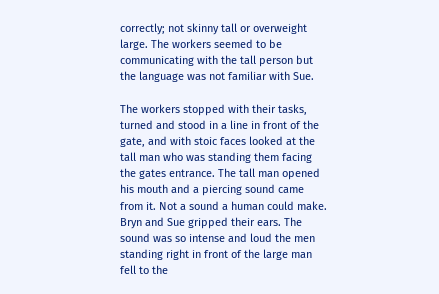correctly; not skinny tall or overweight large. The workers seemed to be communicating with the tall person but the language was not familiar with Sue.

The workers stopped with their tasks, turned and stood in a line in front of the gate, and with stoic faces looked at the tall man who was standing them facing the gates entrance. The tall man opened his mouth and a piercing sound came from it. Not a sound a human could make. Bryn and Sue gripped their ears. The sound was so intense and loud the men standing right in front of the large man fell to the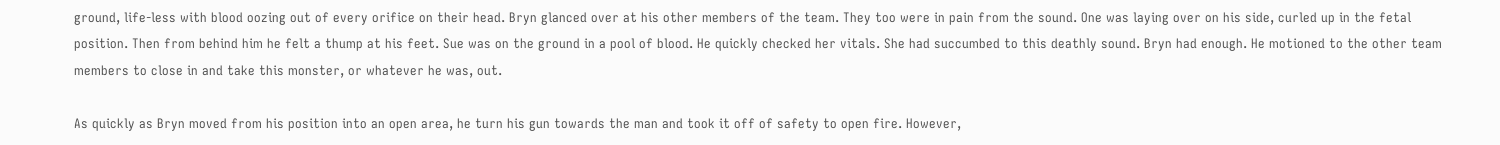ground, life-less with blood oozing out of every orifice on their head. Bryn glanced over at his other members of the team. They too were in pain from the sound. One was laying over on his side, curled up in the fetal position. Then from behind him he felt a thump at his feet. Sue was on the ground in a pool of blood. He quickly checked her vitals. She had succumbed to this deathly sound. Bryn had enough. He motioned to the other team members to close in and take this monster, or whatever he was, out.

As quickly as Bryn moved from his position into an open area, he turn his gun towards the man and took it off of safety to open fire. However,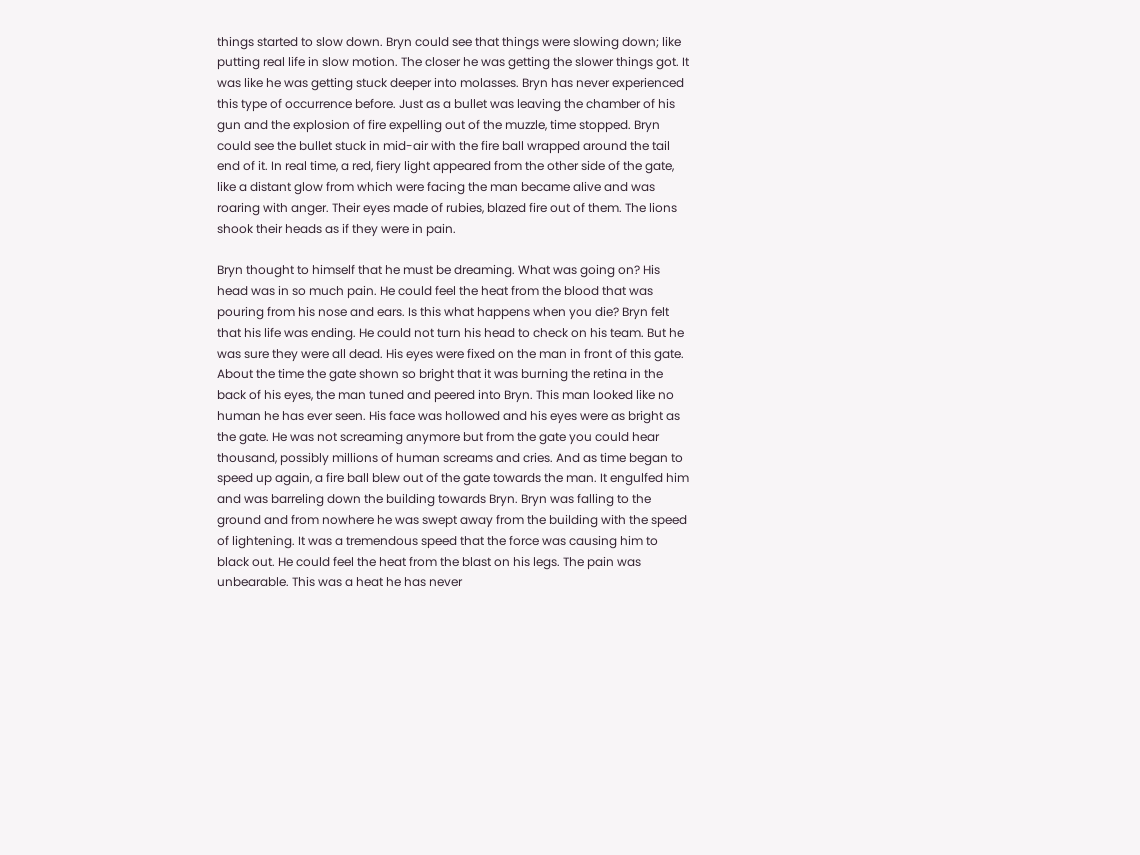things started to slow down. Bryn could see that things were slowing down; like putting real life in slow motion. The closer he was getting the slower things got. It was like he was getting stuck deeper into molasses. Bryn has never experienced this type of occurrence before. Just as a bullet was leaving the chamber of his gun and the explosion of fire expelling out of the muzzle, time stopped. Bryn could see the bullet stuck in mid-air with the fire ball wrapped around the tail end of it. In real time, a red, fiery light appeared from the other side of the gate, like a distant glow from which were facing the man became alive and was roaring with anger. Their eyes made of rubies, blazed fire out of them. The lions shook their heads as if they were in pain.

Bryn thought to himself that he must be dreaming. What was going on? His head was in so much pain. He could feel the heat from the blood that was pouring from his nose and ears. Is this what happens when you die? Bryn felt that his life was ending. He could not turn his head to check on his team. But he was sure they were all dead. His eyes were fixed on the man in front of this gate. About the time the gate shown so bright that it was burning the retina in the back of his eyes, the man tuned and peered into Bryn. This man looked like no human he has ever seen. His face was hollowed and his eyes were as bright as the gate. He was not screaming anymore but from the gate you could hear thousand, possibly millions of human screams and cries. And as time began to speed up again, a fire ball blew out of the gate towards the man. It engulfed him and was barreling down the building towards Bryn. Bryn was falling to the ground and from nowhere he was swept away from the building with the speed of lightening. It was a tremendous speed that the force was causing him to black out. He could feel the heat from the blast on his legs. The pain was unbearable. This was a heat he has never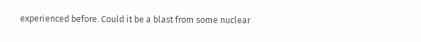experienced before. Could it be a blast from some nuclear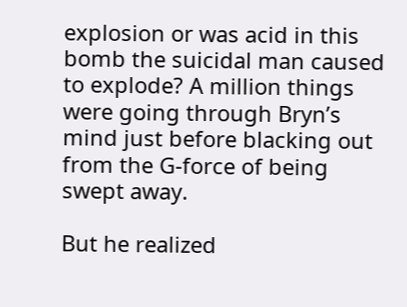explosion or was acid in this bomb the suicidal man caused to explode? A million things were going through Bryn’s mind just before blacking out from the G-force of being swept away.

But he realized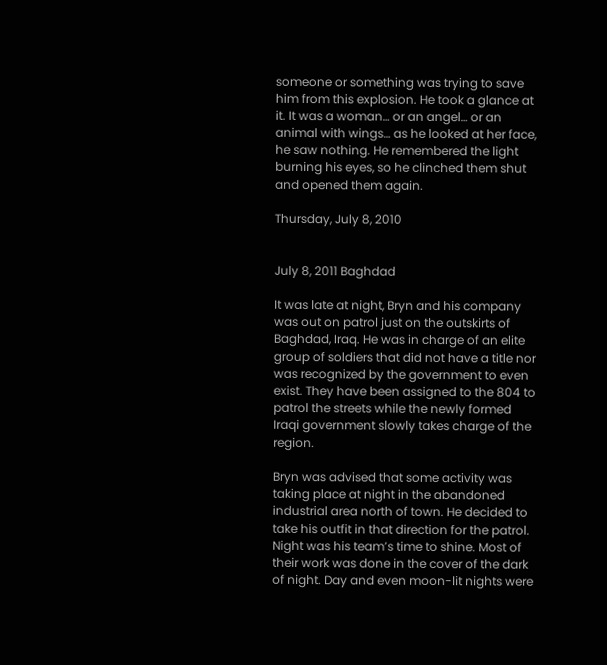someone or something was trying to save him from this explosion. He took a glance at it. It was a woman… or an angel… or an animal with wings… as he looked at her face, he saw nothing. He remembered the light burning his eyes, so he clinched them shut and opened them again.

Thursday, July 8, 2010


July 8, 2011 Baghdad

It was late at night, Bryn and his company was out on patrol just on the outskirts of Baghdad, Iraq. He was in charge of an elite group of soldiers that did not have a title nor was recognized by the government to even exist. They have been assigned to the 804 to patrol the streets while the newly formed Iraqi government slowly takes charge of the region.

Bryn was advised that some activity was taking place at night in the abandoned industrial area north of town. He decided to take his outfit in that direction for the patrol. Night was his team’s time to shine. Most of their work was done in the cover of the dark of night. Day and even moon-lit nights were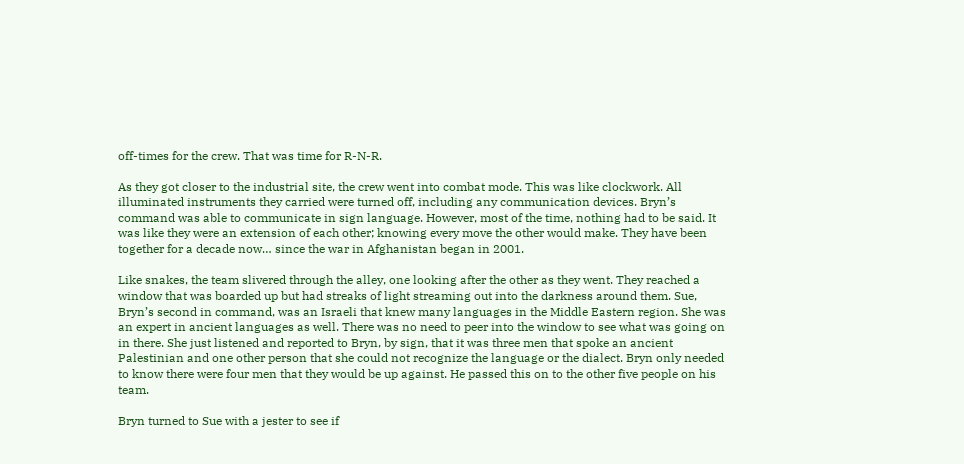off-times for the crew. That was time for R-N-R.

As they got closer to the industrial site, the crew went into combat mode. This was like clockwork. All illuminated instruments they carried were turned off, including any communication devices. Bryn’s command was able to communicate in sign language. However, most of the time, nothing had to be said. It was like they were an extension of each other; knowing every move the other would make. They have been together for a decade now… since the war in Afghanistan began in 2001.

Like snakes, the team slivered through the alley, one looking after the other as they went. They reached a window that was boarded up but had streaks of light streaming out into the darkness around them. Sue, Bryn’s second in command, was an Israeli that knew many languages in the Middle Eastern region. She was an expert in ancient languages as well. There was no need to peer into the window to see what was going on in there. She just listened and reported to Bryn, by sign, that it was three men that spoke an ancient Palestinian and one other person that she could not recognize the language or the dialect. Bryn only needed to know there were four men that they would be up against. He passed this on to the other five people on his team.

Bryn turned to Sue with a jester to see if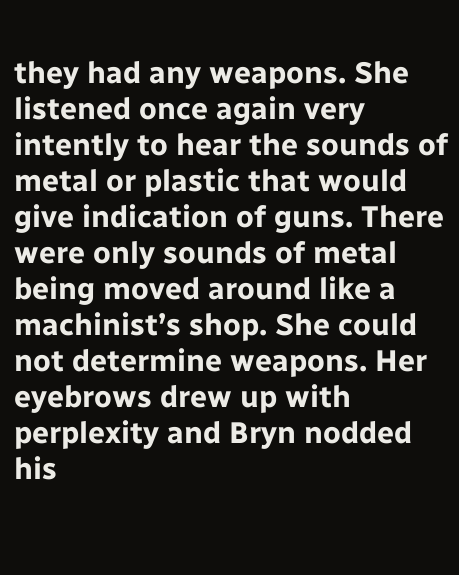they had any weapons. She listened once again very intently to hear the sounds of metal or plastic that would give indication of guns. There were only sounds of metal being moved around like a machinist’s shop. She could not determine weapons. Her eyebrows drew up with perplexity and Bryn nodded his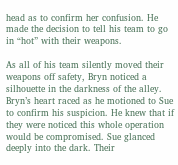head as to confirm her confusion. He made the decision to tell his team to go in “hot” with their weapons.

As all of his team silently moved their weapons off safety, Bryn noticed a silhouette in the darkness of the alley. Bryn’s heart raced as he motioned to Sue to confirm his suspicion. He knew that if they were noticed this whole operation would be compromised. Sue glanced deeply into the dark. Their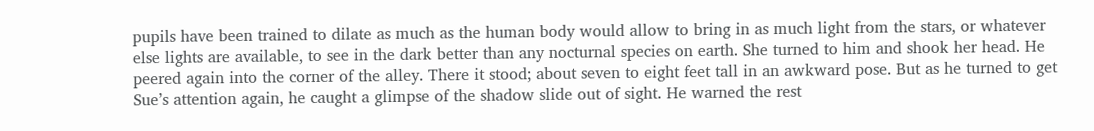pupils have been trained to dilate as much as the human body would allow to bring in as much light from the stars, or whatever else lights are available, to see in the dark better than any nocturnal species on earth. She turned to him and shook her head. He peered again into the corner of the alley. There it stood; about seven to eight feet tall in an awkward pose. But as he turned to get Sue’s attention again, he caught a glimpse of the shadow slide out of sight. He warned the rest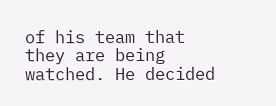of his team that they are being watched. He decided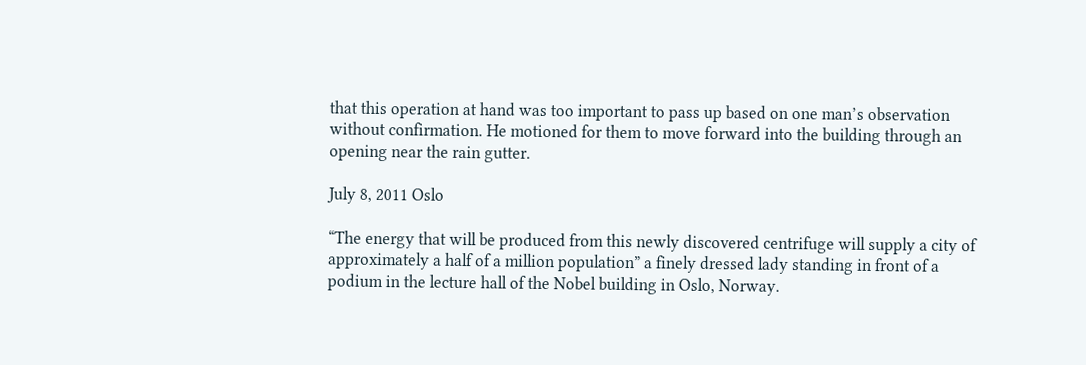that this operation at hand was too important to pass up based on one man’s observation without confirmation. He motioned for them to move forward into the building through an opening near the rain gutter.

July 8, 2011 Oslo

“The energy that will be produced from this newly discovered centrifuge will supply a city of approximately a half of a million population” a finely dressed lady standing in front of a podium in the lecture hall of the Nobel building in Oslo, Norway.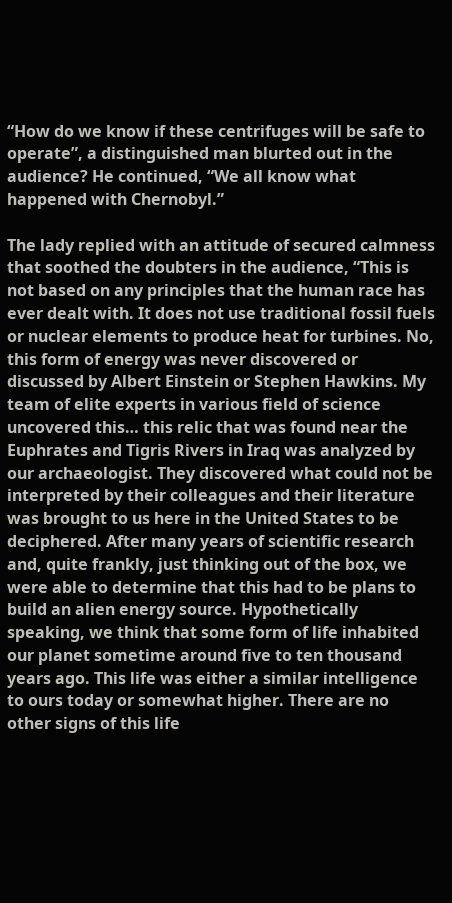“How do we know if these centrifuges will be safe to operate”, a distinguished man blurted out in the audience? He continued, “We all know what happened with Chernobyl.”

The lady replied with an attitude of secured calmness that soothed the doubters in the audience, “This is not based on any principles that the human race has ever dealt with. It does not use traditional fossil fuels or nuclear elements to produce heat for turbines. No, this form of energy was never discovered or discussed by Albert Einstein or Stephen Hawkins. My team of elite experts in various field of science uncovered this… this relic that was found near the Euphrates and Tigris Rivers in Iraq was analyzed by our archaeologist. They discovered what could not be interpreted by their colleagues and their literature was brought to us here in the United States to be deciphered. After many years of scientific research and, quite frankly, just thinking out of the box, we were able to determine that this had to be plans to build an alien energy source. Hypothetically speaking, we think that some form of life inhabited our planet sometime around five to ten thousand years ago. This life was either a similar intelligence to ours today or somewhat higher. There are no other signs of this life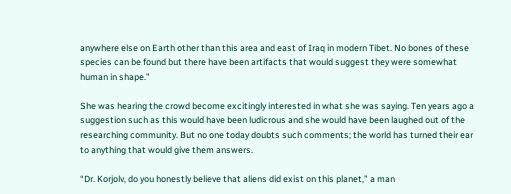anywhere else on Earth other than this area and east of Iraq in modern Tibet. No bones of these species can be found but there have been artifacts that would suggest they were somewhat human in shape.”

She was hearing the crowd become excitingly interested in what she was saying. Ten years ago a suggestion such as this would have been ludicrous and she would have been laughed out of the researching community. But no one today doubts such comments; the world has turned their ear to anything that would give them answers.

“Dr. Korjolv, do you honestly believe that aliens did exist on this planet,” a man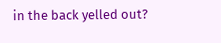in the back yelled out?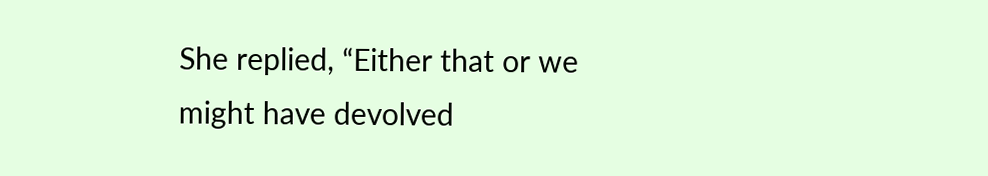She replied, “Either that or we might have devolved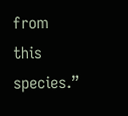from this species.”